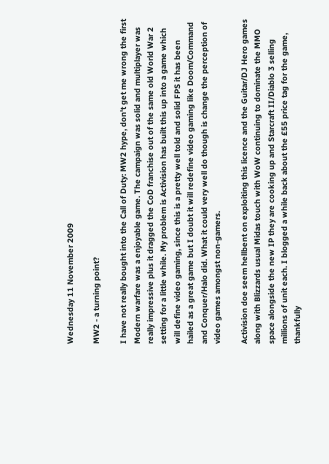Wednesday 11 November 2009

MW2 - a turning point?

I have not really bought into the Call of Duty: MW2 hype, don't get me wrong the first Modern warfare was a enjoyable game. The campaign was solid and multiplayer was really impressive plus it dragged the CoD franchise out of the same old World War 2 setting for a little while. My problem is Activision has built this up into a game which will define video gaming, since this is a pretty well told and solid FPS it has been hailed as a great game but I doubt it will redefine video gaming like Doom/Command and Conquer/Halo did. What it could very well do though is change the perception of video games amongst non-gamers.

Activision doe seem hellbent on exploiting this licence and the Guitar/DJ Hero games along with Blizzards usual Midas touch with WoW continuing to dominate the MMO space alongside the new IP they are cooking up and Starcraft II/Diablo 3 selling millions of unit each. I blogged a while back about the £55 price tag for the game, thankfully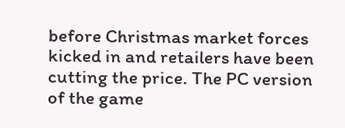before Christmas market forces kicked in and retailers have been cutting the price. The PC version of the game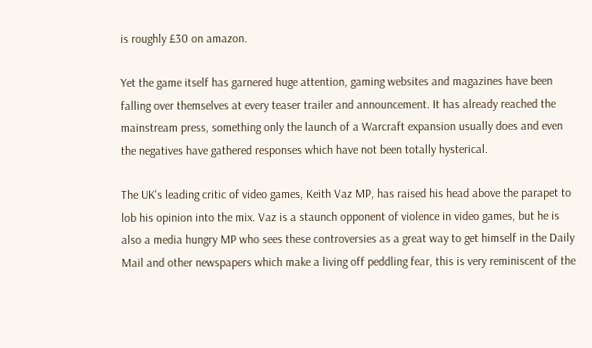is roughly £30 on amazon.

Yet the game itself has garnered huge attention, gaming websites and magazines have been falling over themselves at every teaser trailer and announcement. It has already reached the mainstream press, something only the launch of a Warcraft expansion usually does and even the negatives have gathered responses which have not been totally hysterical.

The UK's leading critic of video games, Keith Vaz MP, has raised his head above the parapet to lob his opinion into the mix. Vaz is a staunch opponent of violence in video games, but he is also a media hungry MP who sees these controversies as a great way to get himself in the Daily Mail and other newspapers which make a living off peddling fear, this is very reminiscent of the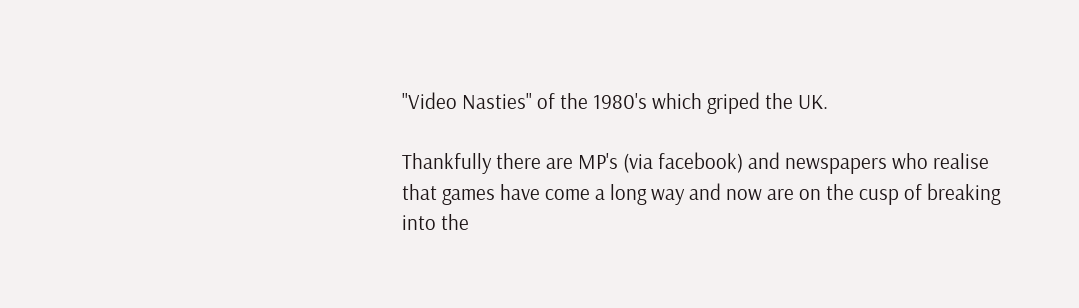"Video Nasties" of the 1980's which griped the UK.

Thankfully there are MP's (via facebook) and newspapers who realise that games have come a long way and now are on the cusp of breaking into the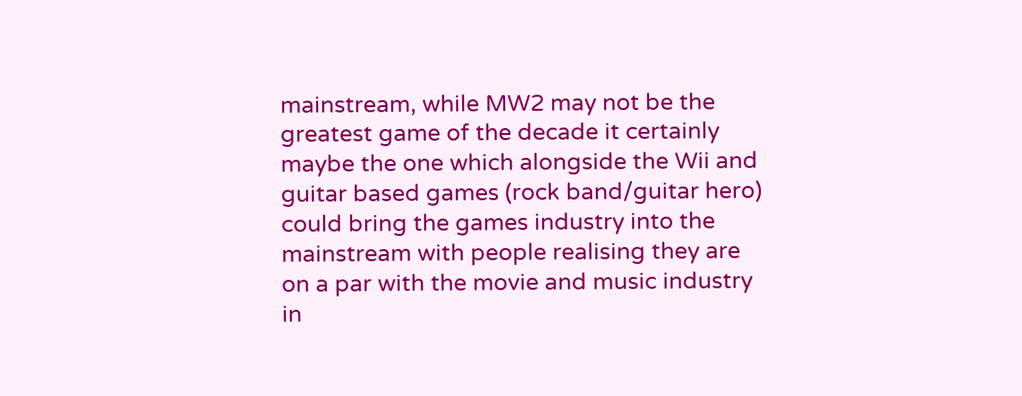mainstream, while MW2 may not be the greatest game of the decade it certainly maybe the one which alongside the Wii and guitar based games (rock band/guitar hero) could bring the games industry into the mainstream with people realising they are on a par with the movie and music industry in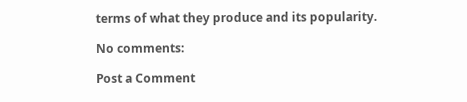terms of what they produce and its popularity.

No comments:

Post a Comment